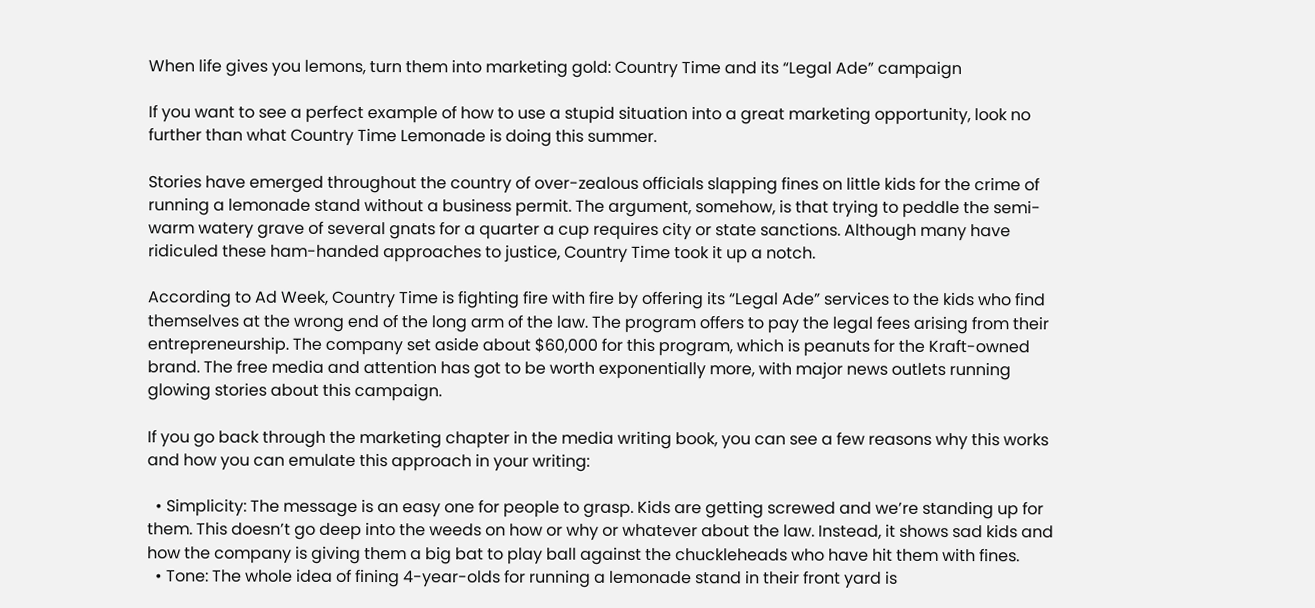When life gives you lemons, turn them into marketing gold: Country Time and its “Legal Ade” campaign

If you want to see a perfect example of how to use a stupid situation into a great marketing opportunity, look no further than what Country Time Lemonade is doing this summer.

Stories have emerged throughout the country of over-zealous officials slapping fines on little kids for the crime of running a lemonade stand without a business permit. The argument, somehow, is that trying to peddle the semi-warm watery grave of several gnats for a quarter a cup requires city or state sanctions. Although many have ridiculed these ham-handed approaches to justice, Country Time took it up a notch.

According to Ad Week, Country Time is fighting fire with fire by offering its “Legal Ade” services to the kids who find themselves at the wrong end of the long arm of the law. The program offers to pay the legal fees arising from their entrepreneurship. The company set aside about $60,000 for this program, which is peanuts for the Kraft-owned brand. The free media and attention has got to be worth exponentially more, with major news outlets running glowing stories about this campaign.

If you go back through the marketing chapter in the media writing book, you can see a few reasons why this works and how you can emulate this approach in your writing:

  • Simplicity: The message is an easy one for people to grasp. Kids are getting screwed and we’re standing up for them. This doesn’t go deep into the weeds on how or why or whatever about the law. Instead, it shows sad kids and how the company is giving them a big bat to play ball against the chuckleheads who have hit them with fines.
  • Tone: The whole idea of fining 4-year-olds for running a lemonade stand in their front yard is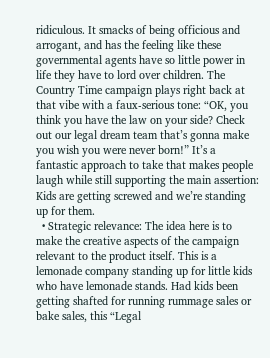ridiculous. It smacks of being officious and arrogant, and has the feeling like these governmental agents have so little power in life they have to lord over children. The Country Time campaign plays right back at that vibe with a faux-serious tone: “OK, you think you have the law on your side? Check out our legal dream team that’s gonna make you wish you were never born!” It’s a fantastic approach to take that makes people laugh while still supporting the main assertion: Kids are getting screwed and we’re standing up for them.
  • Strategic relevance: The idea here is to make the creative aspects of the campaign relevant to the product itself. This is a lemonade company standing up for little kids who have lemonade stands. Had kids been getting shafted for running rummage sales or bake sales, this “Legal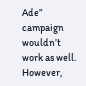Ade” campaign wouldn’t work as well. However,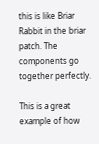this is like Briar Rabbit in the briar patch. The components go together perfectly.

This is a great example of how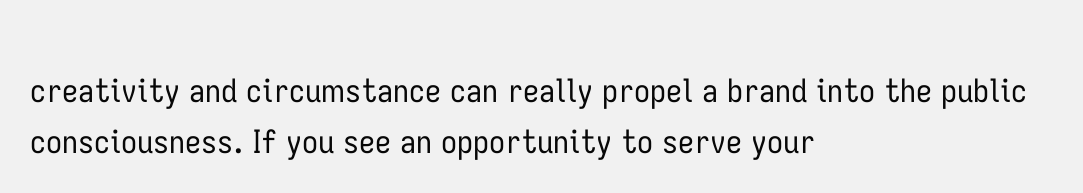creativity and circumstance can really propel a brand into the public consciousness. If you see an opportunity to serve your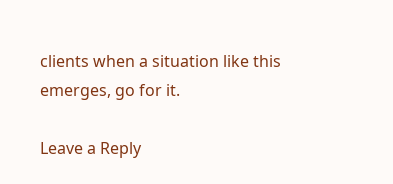clients when a situation like this emerges, go for it.

Leave a Reply